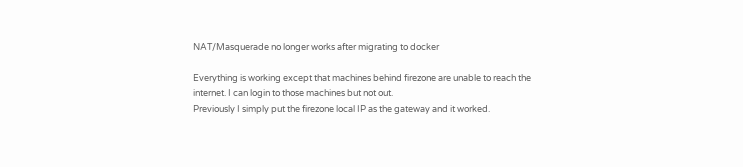NAT/Masquerade no longer works after migrating to docker

Everything is working except that machines behind firezone are unable to reach the internet. I can login to those machines but not out.
Previously I simply put the firezone local IP as the gateway and it worked.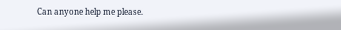Can anyone help me please.